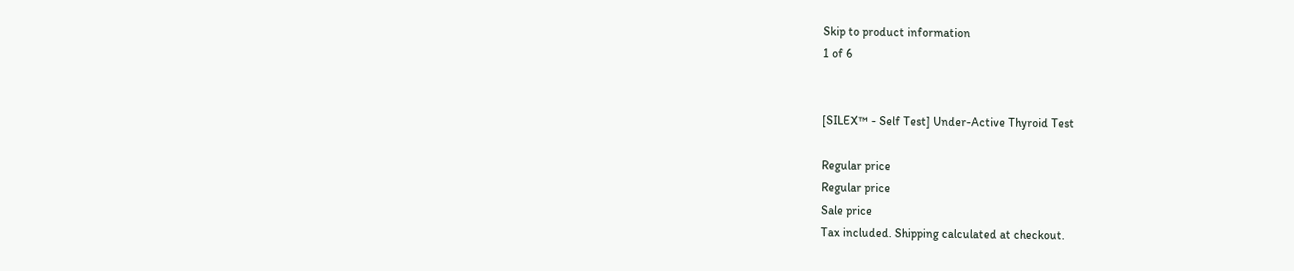Skip to product information
1 of 6


[SILEX™ - Self Test] Under-Active Thyroid Test

Regular price
Regular price
Sale price
Tax included. Shipping calculated at checkout.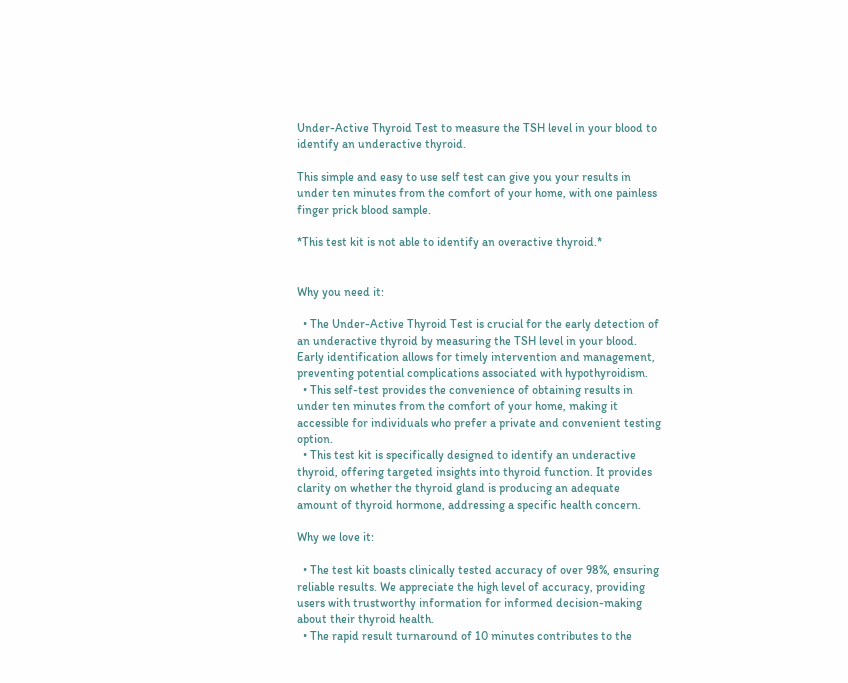Under-Active Thyroid Test to measure the TSH level in your blood to identify an underactive thyroid.

This simple and easy to use self test can give you your results in under ten minutes from the comfort of your home, with one painless finger prick blood sample.

*This test kit is not able to identify an overactive thyroid.*


Why you need it:

  • The Under-Active Thyroid Test is crucial for the early detection of an underactive thyroid by measuring the TSH level in your blood. Early identification allows for timely intervention and management, preventing potential complications associated with hypothyroidism.
  • This self-test provides the convenience of obtaining results in under ten minutes from the comfort of your home, making it accessible for individuals who prefer a private and convenient testing option.
  • This test kit is specifically designed to identify an underactive thyroid, offering targeted insights into thyroid function. It provides clarity on whether the thyroid gland is producing an adequate amount of thyroid hormone, addressing a specific health concern.

Why we love it:

  • The test kit boasts clinically tested accuracy of over 98%, ensuring reliable results. We appreciate the high level of accuracy, providing users with trustworthy information for informed decision-making about their thyroid health.
  • The rapid result turnaround of 10 minutes contributes to the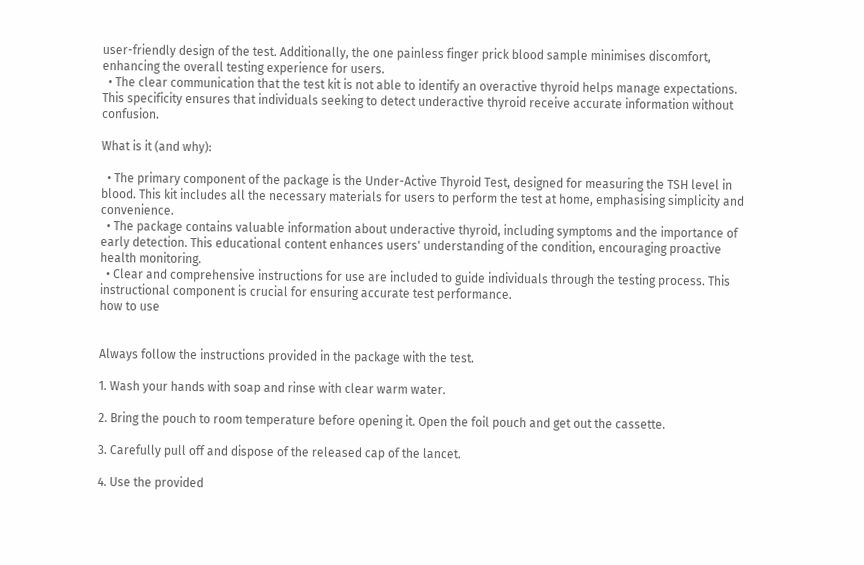user-friendly design of the test. Additionally, the one painless finger prick blood sample minimises discomfort, enhancing the overall testing experience for users.
  • The clear communication that the test kit is not able to identify an overactive thyroid helps manage expectations. This specificity ensures that individuals seeking to detect underactive thyroid receive accurate information without confusion.

What is it (and why):

  • The primary component of the package is the Under-Active Thyroid Test, designed for measuring the TSH level in blood. This kit includes all the necessary materials for users to perform the test at home, emphasising simplicity and convenience.
  • The package contains valuable information about underactive thyroid, including symptoms and the importance of early detection. This educational content enhances users' understanding of the condition, encouraging proactive health monitoring.
  • Clear and comprehensive instructions for use are included to guide individuals through the testing process. This instructional component is crucial for ensuring accurate test performance.
how to use


Always follow the instructions provided in the package with the test.

1. Wash your hands with soap and rinse with clear warm water.

2. Bring the pouch to room temperature before opening it. Open the foil pouch and get out the cassette.

3. Carefully pull off and dispose of the released cap of the lancet.

4. Use the provided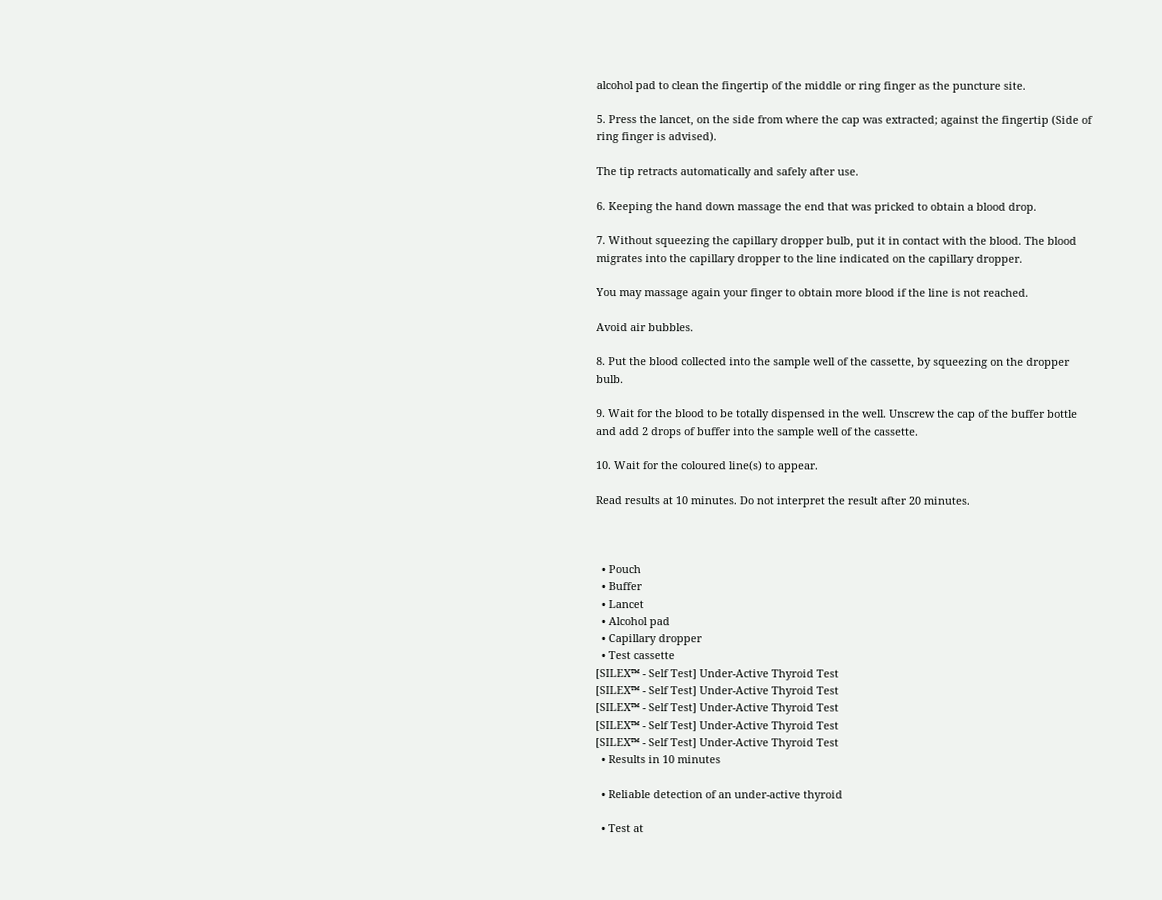alcohol pad to clean the fingertip of the middle or ring finger as the puncture site.

5. Press the lancet, on the side from where the cap was extracted; against the fingertip (Side of ring finger is advised).

The tip retracts automatically and safely after use.

6. Keeping the hand down massage the end that was pricked to obtain a blood drop.

7. Without squeezing the capillary dropper bulb, put it in contact with the blood. The blood migrates into the capillary dropper to the line indicated on the capillary dropper.

You may massage again your finger to obtain more blood if the line is not reached.

Avoid air bubbles.

8. Put the blood collected into the sample well of the cassette, by squeezing on the dropper bulb.

9. Wait for the blood to be totally dispensed in the well. Unscrew the cap of the buffer bottle and add 2 drops of buffer into the sample well of the cassette.

10. Wait for the coloured line(s) to appear.

Read results at 10 minutes. Do not interpret the result after 20 minutes.



  • Pouch
  • Buffer
  • Lancet
  • Alcohol pad
  • Capillary dropper
  • Test cassette
[SILEX™ - Self Test] Under-Active Thyroid Test
[SILEX™ - Self Test] Under-Active Thyroid Test
[SILEX™ - Self Test] Under-Active Thyroid Test
[SILEX™ - Self Test] Under-Active Thyroid Test
[SILEX™ - Self Test] Under-Active Thyroid Test
  • Results in 10 minutes

  • Reliable detection of an under-active thyroid

  • Test at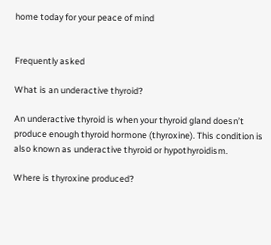home today for your peace of mind


Frequently asked

What is an underactive thyroid?

An underactive thyroid is when your thyroid gland doesn’t produce enough thyroid hormone (thyroxine). This condition is also known as underactive thyroid or hypothyroidism.

Where is thyroxine produced?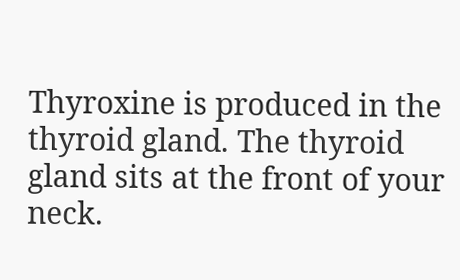Thyroxine is produced in the thyroid gland. The thyroid gland sits at the front of your neck.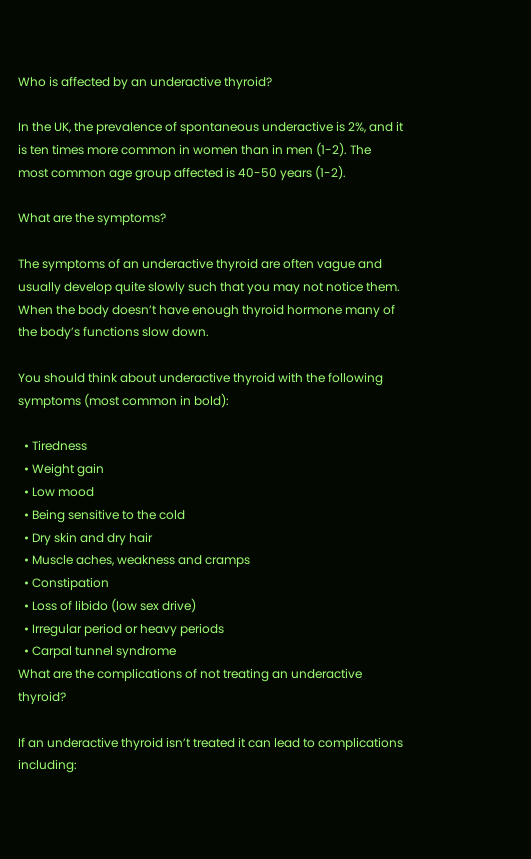Who is affected by an underactive thyroid?

In the UK, the prevalence of spontaneous underactive is 2%, and it is ten times more common in women than in men (1-2). The most common age group affected is 40-50 years (1-2).

What are the symptoms?

The symptoms of an underactive thyroid are often vague and usually develop quite slowly such that you may not notice them. When the body doesn’t have enough thyroid hormone many of the body’s functions slow down.

You should think about underactive thyroid with the following symptoms (most common in bold):

  • Tiredness
  • Weight gain
  • Low mood
  • Being sensitive to the cold
  • Dry skin and dry hair
  • Muscle aches, weakness and cramps
  • Constipation
  • Loss of libido (low sex drive)
  • Irregular period or heavy periods
  • Carpal tunnel syndrome
What are the complications of not treating an underactive thyroid?

If an underactive thyroid isn’t treated it can lead to complications including: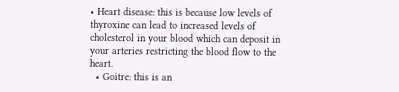• Heart disease: this is because low levels of thyroxine can lead to increased levels of cholesterol in your blood which can deposit in your arteries restricting the blood flow to the heart.
  • Goitre: this is an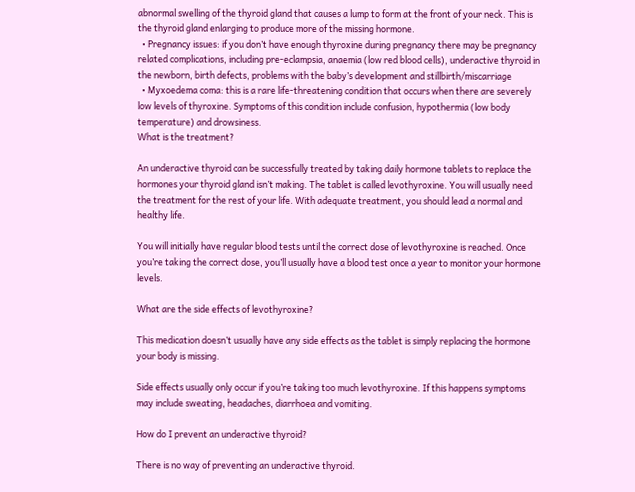abnormal swelling of the thyroid gland that causes a lump to form at the front of your neck. This is the thyroid gland enlarging to produce more of the missing hormone.
  • Pregnancy issues: if you don’t have enough thyroxine during pregnancy there may be pregnancy related complications, including pre-eclampsia, anaemia (low red blood cells), underactive thyroid in the newborn, birth defects, problems with the baby’s development and stillbirth/miscarriage
  • Myxoedema coma: this is a rare life-threatening condition that occurs when there are severely low levels of thyroxine. Symptoms of this condition include confusion, hypothermia (low body temperature) and drowsiness.
What is the treatment?

An underactive thyroid can be successfully treated by taking daily hormone tablets to replace the hormones your thyroid gland isn’t making. The tablet is called levothyroxine. You will usually need the treatment for the rest of your life. With adequate treatment, you should lead a normal and healthy life.

You will initially have regular blood tests until the correct dose of levothyroxine is reached. Once you’re taking the correct dose, you’ll usually have a blood test once a year to monitor your hormone levels.

What are the side effects of levothyroxine?

This medication doesn’t usually have any side effects as the tablet is simply replacing the hormone your body is missing.

Side effects usually only occur if you’re taking too much levothyroxine. If this happens symptoms may include sweating, headaches, diarrhoea and vomiting.

How do I prevent an underactive thyroid?

There is no way of preventing an underactive thyroid.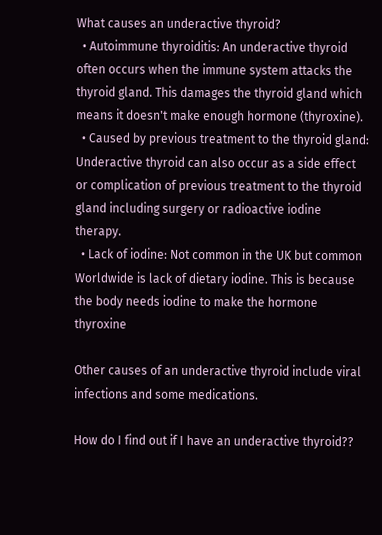What causes an underactive thyroid?
  • Autoimmune thyroiditis: An underactive thyroid often occurs when the immune system attacks the thyroid gland. This damages the thyroid gland which means it doesn't make enough hormone (thyroxine).
  • Caused by previous treatment to the thyroid gland: Underactive thyroid can also occur as a side effect or complication of previous treatment to the thyroid gland including surgery or radioactive iodine therapy.
  • Lack of iodine: Not common in the UK but common Worldwide is lack of dietary iodine. This is because the body needs iodine to make the hormone thyroxine

Other causes of an underactive thyroid include viral infections and some medications.

How do I find out if I have an underactive thyroid??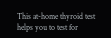This at-home thyroid test helps you to test for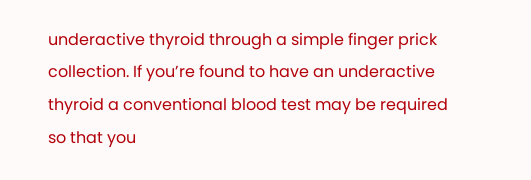underactive thyroid through a simple finger prick collection. If you’re found to have an underactive thyroid a conventional blood test may be required so that you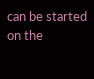can be started on the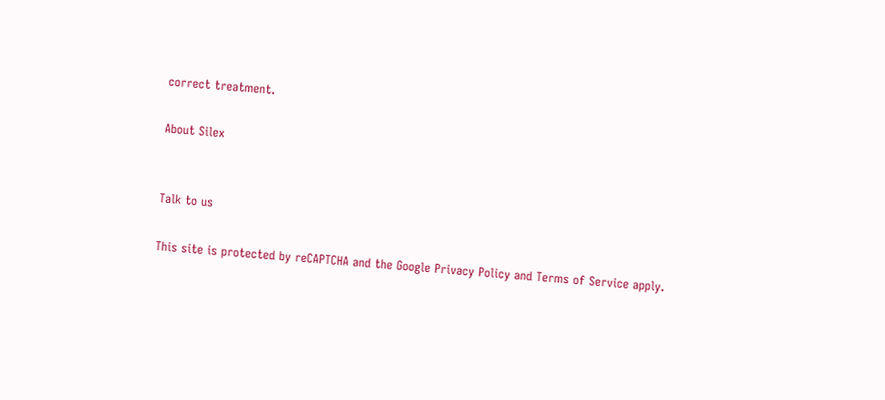correct treatment.

About Silex


Talk to us

This site is protected by reCAPTCHA and the Google Privacy Policy and Terms of Service apply.